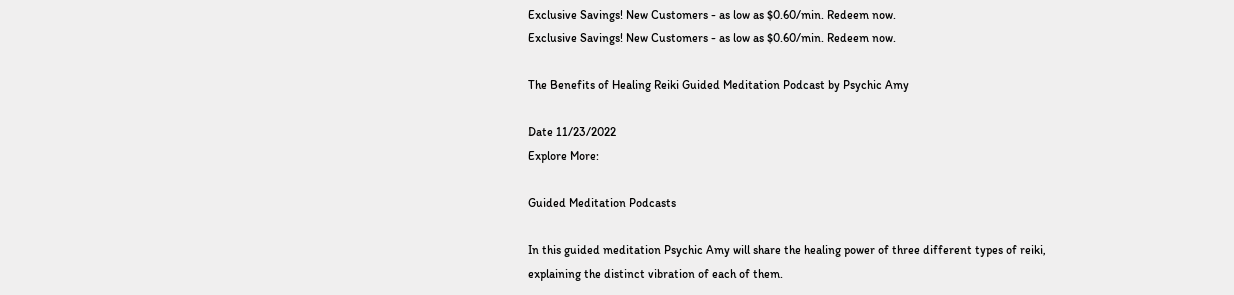Exclusive Savings! New Customers - as low as $0.60/min. Redeem now.
Exclusive Savings! New Customers - as low as $0.60/min. Redeem now.

The Benefits of Healing Reiki Guided Meditation Podcast by Psychic Amy

Date 11/23/2022
Explore More:

Guided Meditation Podcasts

In this guided meditation Psychic Amy will share the healing power of three different types of reiki, explaining the distinct vibration of each of them.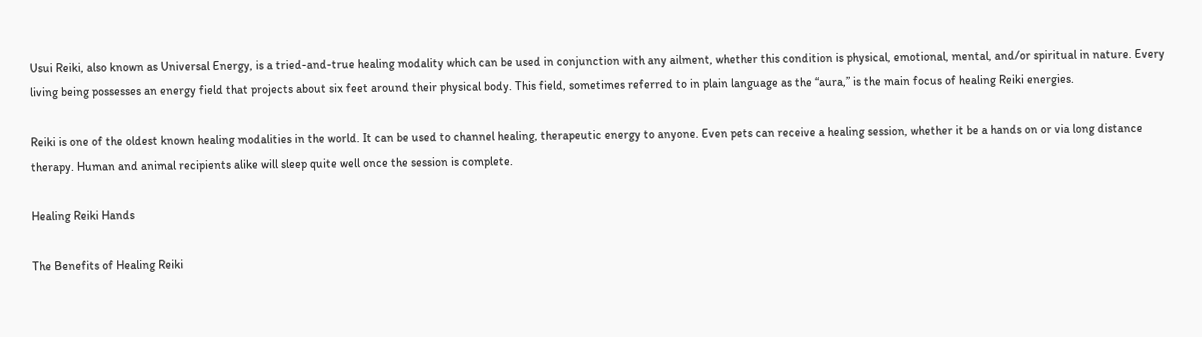Usui Reiki, also known as Universal Energy, is a tried-and-true healing modality which can be used in conjunction with any ailment, whether this condition is physical, emotional, mental, and/or spiritual in nature. Every living being possesses an energy field that projects about six feet around their physical body. This field, sometimes referred to in plain language as the “aura,” is the main focus of healing Reiki energies.

Reiki is one of the oldest known healing modalities in the world. It can be used to channel healing, therapeutic energy to anyone. Even pets can receive a healing session, whether it be a hands on or via long distance therapy. Human and animal recipients alike will sleep quite well once the session is complete.

Healing Reiki Hands

The Benefits of Healing Reiki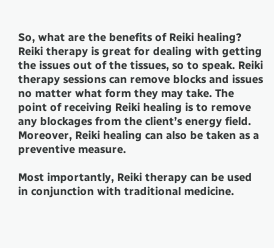So, what are the benefits of Reiki healing? Reiki therapy is great for dealing with getting the issues out of the tissues, so to speak. Reiki therapy sessions can remove blocks and issues no matter what form they may take. The point of receiving Reiki healing is to remove any blockages from the client’s energy field. Moreover, Reiki healing can also be taken as a preventive measure.

Most importantly, Reiki therapy can be used in conjunction with traditional medicine.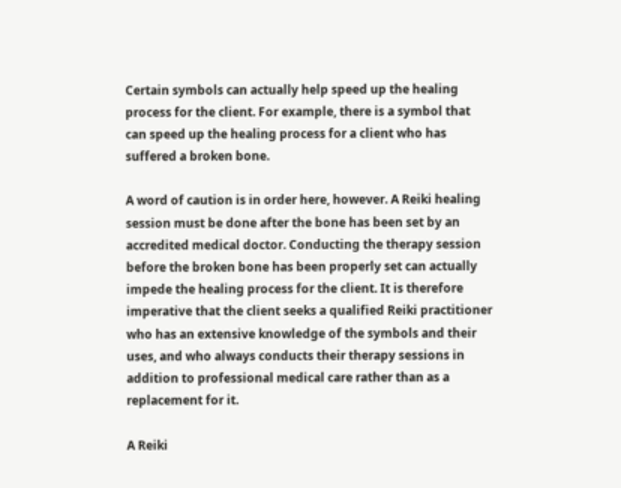Certain symbols can actually help speed up the healing process for the client. For example, there is a symbol that can speed up the healing process for a client who has suffered a broken bone.

A word of caution is in order here, however. A Reiki healing session must be done after the bone has been set by an accredited medical doctor. Conducting the therapy session before the broken bone has been properly set can actually impede the healing process for the client. It is therefore imperative that the client seeks a qualified Reiki practitioner who has an extensive knowledge of the symbols and their uses, and who always conducts their therapy sessions in addition to professional medical care rather than as a replacement for it.

A Reiki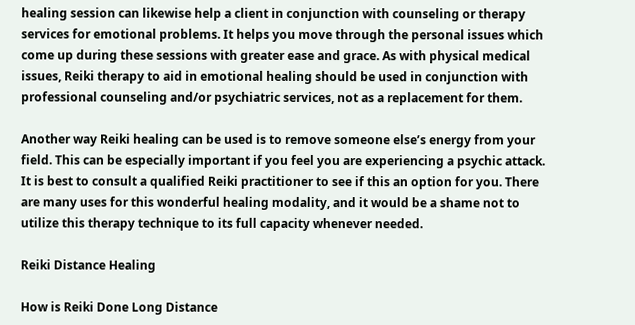healing session can likewise help a client in conjunction with counseling or therapy services for emotional problems. It helps you move through the personal issues which come up during these sessions with greater ease and grace. As with physical medical issues, Reiki therapy to aid in emotional healing should be used in conjunction with professional counseling and/or psychiatric services, not as a replacement for them.

Another way Reiki healing can be used is to remove someone else’s energy from your field. This can be especially important if you feel you are experiencing a psychic attack. It is best to consult a qualified Reiki practitioner to see if this an option for you. There are many uses for this wonderful healing modality, and it would be a shame not to utilize this therapy technique to its full capacity whenever needed.

Reiki Distance Healing

How is Reiki Done Long Distance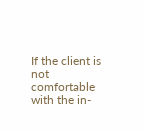If the client is not comfortable with the in-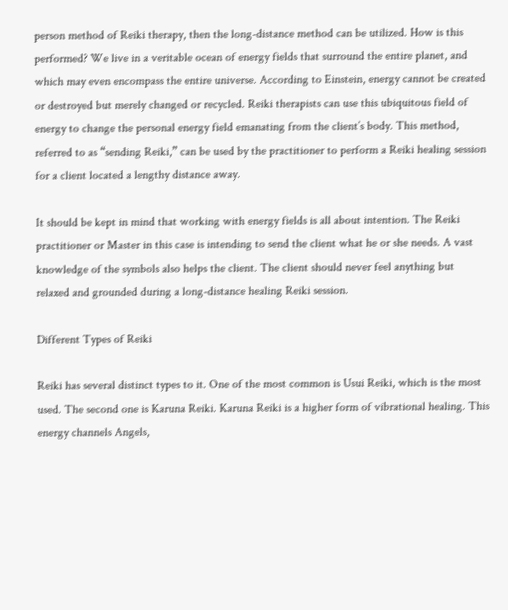person method of Reiki therapy, then the long-distance method can be utilized. How is this performed? We live in a veritable ocean of energy fields that surround the entire planet, and which may even encompass the entire universe. According to Einstein, energy cannot be created or destroyed but merely changed or recycled. Reiki therapists can use this ubiquitous field of energy to change the personal energy field emanating from the client’s body. This method, referred to as “sending Reiki,” can be used by the practitioner to perform a Reiki healing session for a client located a lengthy distance away.

It should be kept in mind that working with energy fields is all about intention. The Reiki practitioner or Master in this case is intending to send the client what he or she needs. A vast knowledge of the symbols also helps the client. The client should never feel anything but relaxed and grounded during a long-distance healing Reiki session.

Different Types of Reiki

Reiki has several distinct types to it. One of the most common is Usui Reiki, which is the most used. The second one is Karuna Reiki. Karuna Reiki is a higher form of vibrational healing. This energy channels Angels,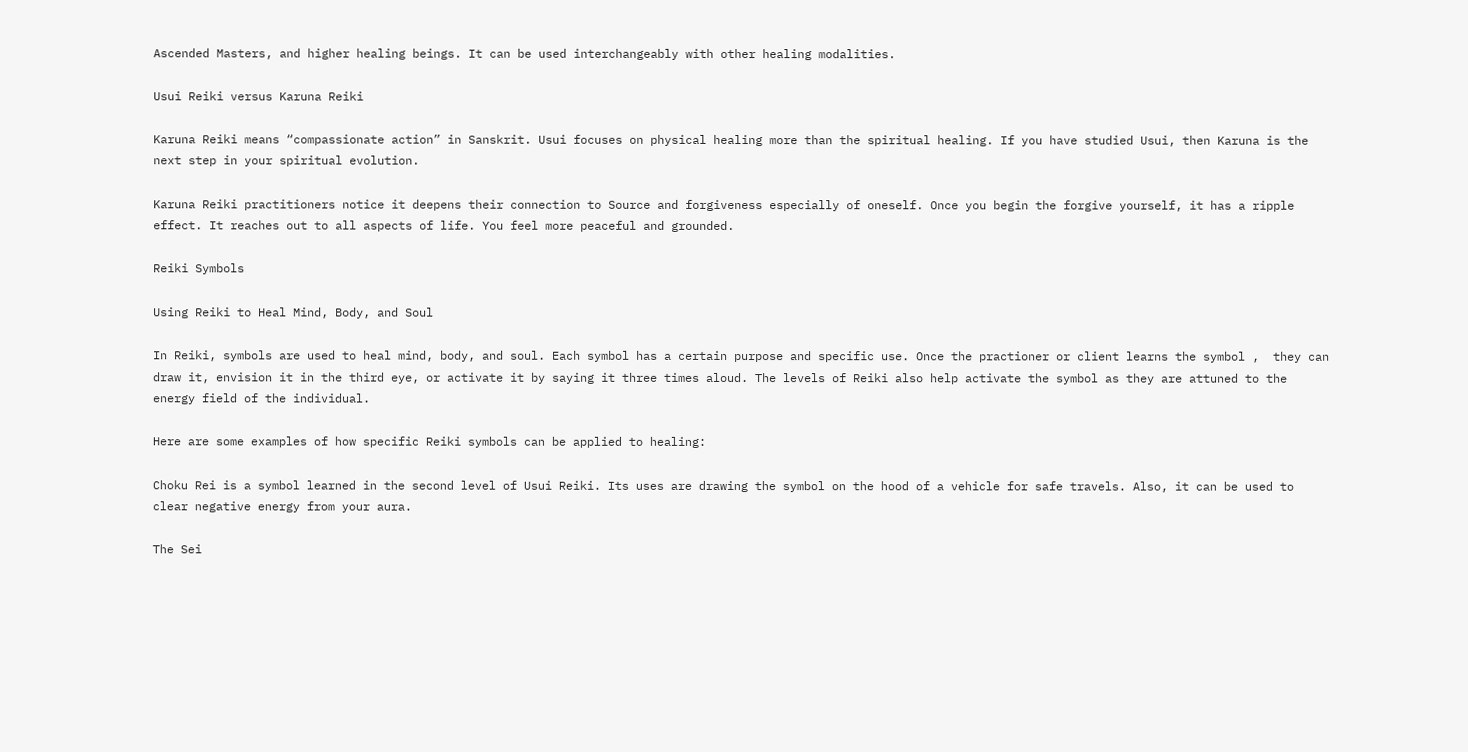Ascended Masters, and higher healing beings. It can be used interchangeably with other healing modalities.

Usui Reiki versus Karuna Reiki

Karuna Reiki means “compassionate action” in Sanskrit. Usui focuses on physical healing more than the spiritual healing. If you have studied Usui, then Karuna is the next step in your spiritual evolution.

Karuna Reiki practitioners notice it deepens their connection to Source and forgiveness especially of oneself. Once you begin the forgive yourself, it has a ripple effect. It reaches out to all aspects of life. You feel more peaceful and grounded.

Reiki Symbols

Using Reiki to Heal Mind, Body, and Soul

In Reiki, symbols are used to heal mind, body, and soul. Each symbol has a certain purpose and specific use. Once the practioner or client learns the symbol ,  they can draw it, envision it in the third eye, or activate it by saying it three times aloud. The levels of Reiki also help activate the symbol as they are attuned to the energy field of the individual.

Here are some examples of how specific Reiki symbols can be applied to healing:

Choku Rei is a symbol learned in the second level of Usui Reiki. Its uses are drawing the symbol on the hood of a vehicle for safe travels. Also, it can be used to clear negative energy from your aura.

The Sei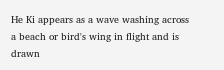He Ki appears as a wave washing across a beach or bird's wing in flight and is drawn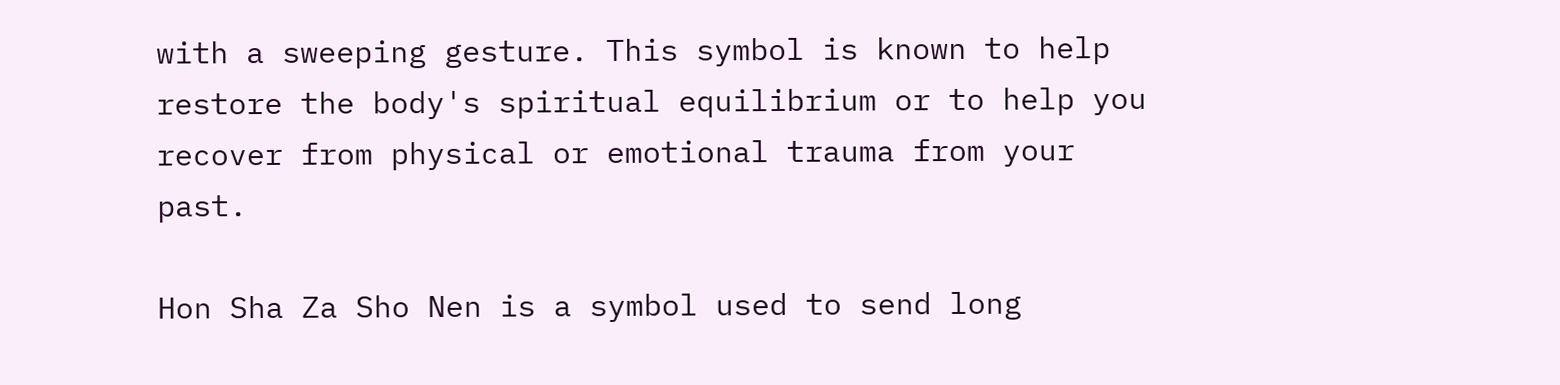with a sweeping gesture. This symbol is known to help restore the body's spiritual equilibrium or to help you recover from physical or emotional trauma from your past.

Hon Sha Za Sho Nen is a symbol used to send long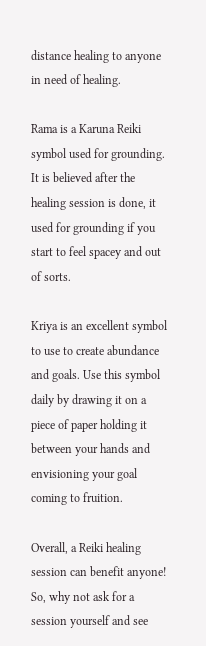distance healing to anyone in need of healing.

Rama is a Karuna Reiki symbol used for grounding. It is believed after the healing session is done, it used for grounding if you start to feel spacey and out of sorts.

Kriya is an excellent symbol to use to create abundance and goals. Use this symbol daily by drawing it on a piece of paper holding it between your hands and envisioning your goal coming to fruition.

Overall, a Reiki healing session can benefit anyone! So, why not ask for a session yourself and see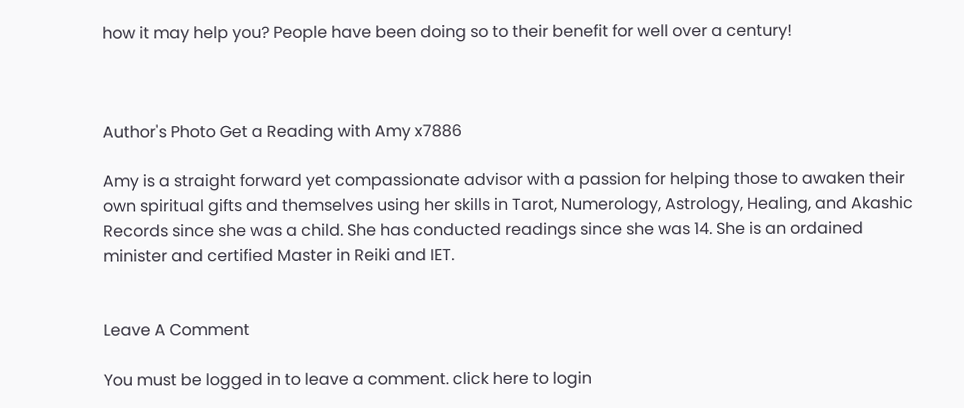how it may help you? People have been doing so to their benefit for well over a century!



Author's Photo Get a Reading with Amy x7886

Amy is a straight forward yet compassionate advisor with a passion for helping those to awaken their own spiritual gifts and themselves using her skills in Tarot, Numerology, Astrology, Healing, and Akashic Records since she was a child. She has conducted readings since she was 14. She is an ordained minister and certified Master in Reiki and IET.


Leave A Comment

You must be logged in to leave a comment. click here to login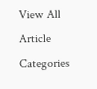View All Article Categories